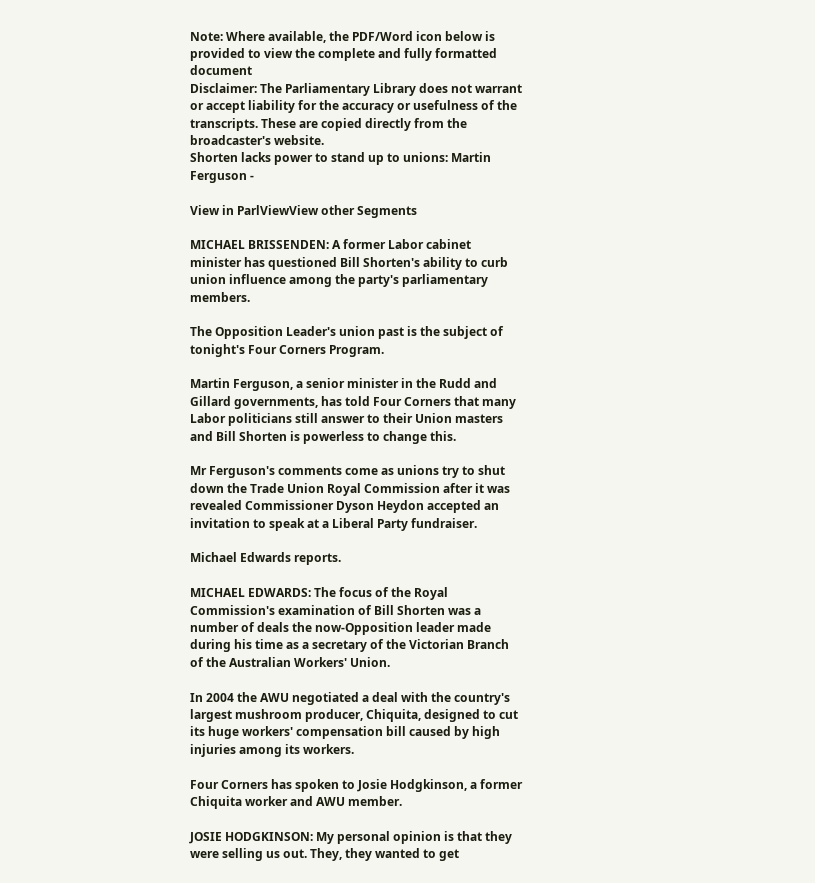Note: Where available, the PDF/Word icon below is provided to view the complete and fully formatted document
Disclaimer: The Parliamentary Library does not warrant or accept liability for the accuracy or usefulness of the transcripts. These are copied directly from the broadcaster's website.
Shorten lacks power to stand up to unions: Martin Ferguson -

View in ParlViewView other Segments

MICHAEL BRISSENDEN: A former Labor cabinet minister has questioned Bill Shorten's ability to curb union influence among the party's parliamentary members.

The Opposition Leader's union past is the subject of tonight's Four Corners Program.

Martin Ferguson, a senior minister in the Rudd and Gillard governments, has told Four Corners that many Labor politicians still answer to their Union masters and Bill Shorten is powerless to change this.

Mr Ferguson's comments come as unions try to shut down the Trade Union Royal Commission after it was revealed Commissioner Dyson Heydon accepted an invitation to speak at a Liberal Party fundraiser.

Michael Edwards reports.

MICHAEL EDWARDS: The focus of the Royal Commission's examination of Bill Shorten was a number of deals the now-Opposition leader made during his time as a secretary of the Victorian Branch of the Australian Workers' Union.

In 2004 the AWU negotiated a deal with the country's largest mushroom producer, Chiquita, designed to cut its huge workers' compensation bill caused by high injuries among its workers.

Four Corners has spoken to Josie Hodgkinson, a former Chiquita worker and AWU member.

JOSIE HODGKINSON: My personal opinion is that they were selling us out. They, they wanted to get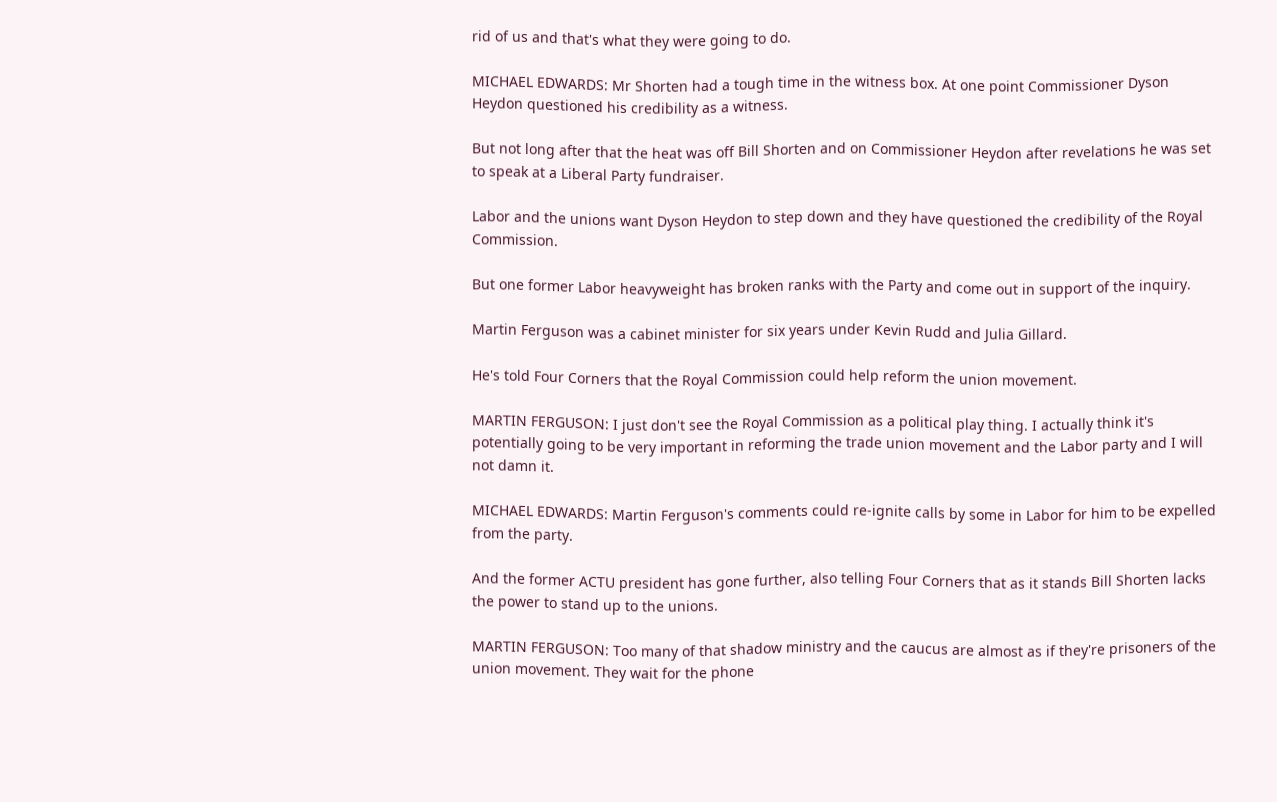rid of us and that's what they were going to do.

MICHAEL EDWARDS: Mr Shorten had a tough time in the witness box. At one point Commissioner Dyson Heydon questioned his credibility as a witness.

But not long after that the heat was off Bill Shorten and on Commissioner Heydon after revelations he was set to speak at a Liberal Party fundraiser.

Labor and the unions want Dyson Heydon to step down and they have questioned the credibility of the Royal Commission.

But one former Labor heavyweight has broken ranks with the Party and come out in support of the inquiry.

Martin Ferguson was a cabinet minister for six years under Kevin Rudd and Julia Gillard.

He's told Four Corners that the Royal Commission could help reform the union movement.

MARTIN FERGUSON: I just don't see the Royal Commission as a political play thing. I actually think it's potentially going to be very important in reforming the trade union movement and the Labor party and I will not damn it.

MICHAEL EDWARDS: Martin Ferguson's comments could re-ignite calls by some in Labor for him to be expelled from the party.

And the former ACTU president has gone further, also telling Four Corners that as it stands Bill Shorten lacks the power to stand up to the unions.

MARTIN FERGUSON: Too many of that shadow ministry and the caucus are almost as if they're prisoners of the union movement. They wait for the phone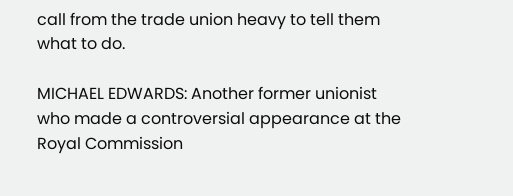call from the trade union heavy to tell them what to do.

MICHAEL EDWARDS: Another former unionist who made a controversial appearance at the Royal Commission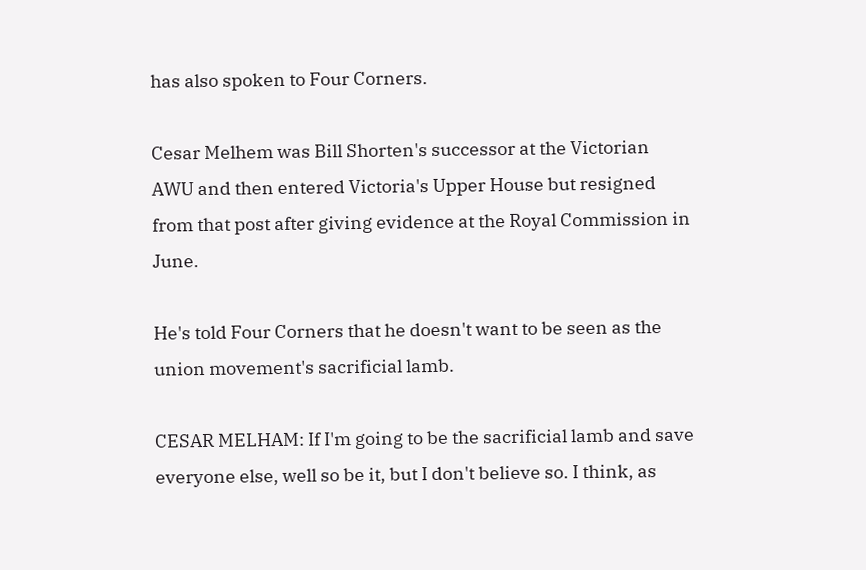has also spoken to Four Corners.

Cesar Melhem was Bill Shorten's successor at the Victorian AWU and then entered Victoria's Upper House but resigned from that post after giving evidence at the Royal Commission in June.

He's told Four Corners that he doesn't want to be seen as the union movement's sacrificial lamb.

CESAR MELHAM: If I'm going to be the sacrificial lamb and save everyone else, well so be it, but I don't believe so. I think, as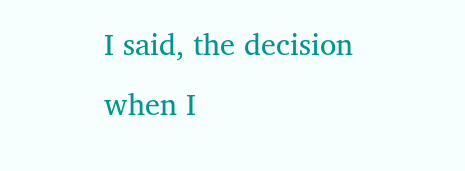I said, the decision when I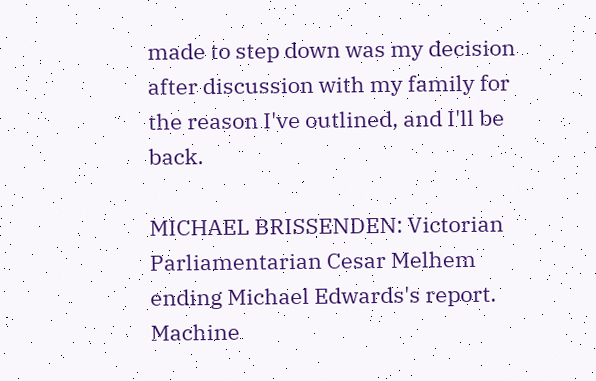made to step down was my decision after discussion with my family for the reason I've outlined, and I'll be back.

MICHAEL BRISSENDEN: Victorian Parliamentarian Cesar Melhem ending Michael Edwards's report. Machine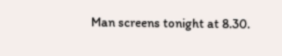Man screens tonight at 8.30.